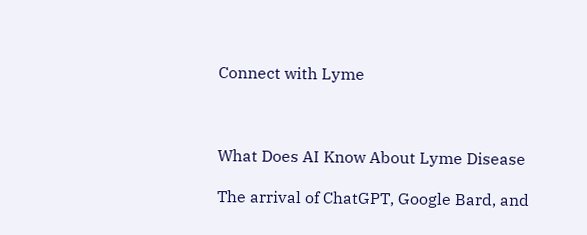Connect with Lyme



What Does AI Know About Lyme Disease

The arrival of ChatGPT, Google Bard, and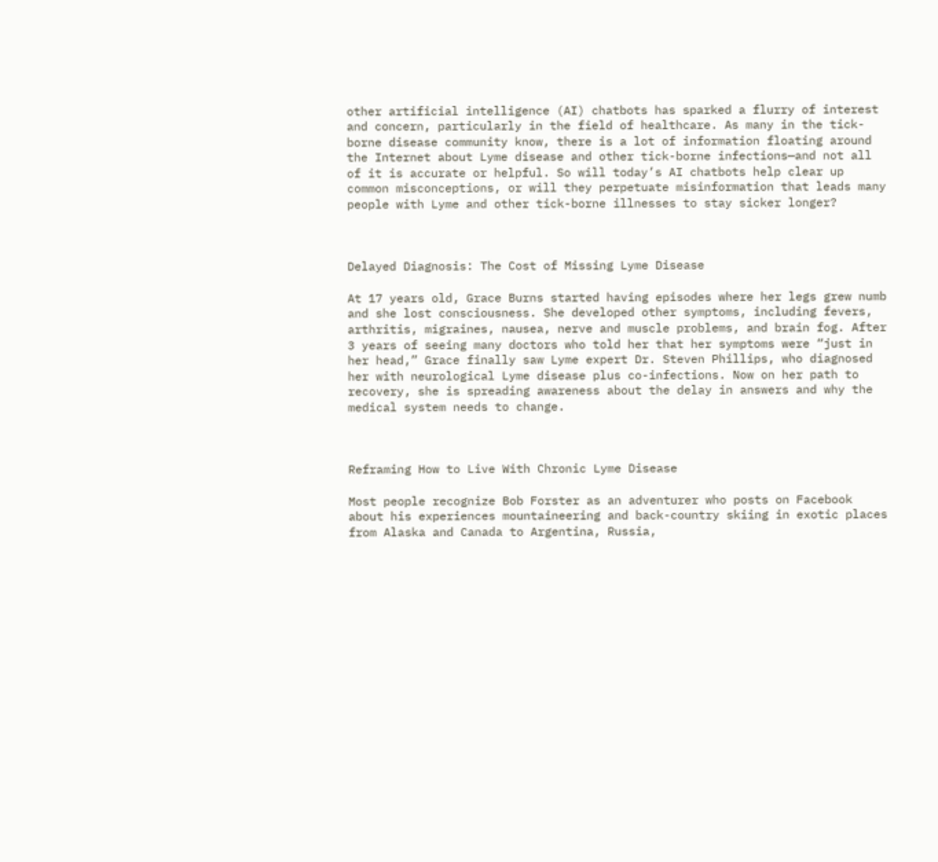other artificial intelligence (AI) chatbots has sparked a flurry of interest and concern, particularly in the field of healthcare. As many in the tick-borne disease community know, there is a lot of information floating around the Internet about Lyme disease and other tick-borne infections—and not all of it is accurate or helpful. So will today’s AI chatbots help clear up common misconceptions, or will they perpetuate misinformation that leads many people with Lyme and other tick-borne illnesses to stay sicker longer?



Delayed Diagnosis: The Cost of Missing Lyme Disease

At 17 years old, Grace Burns started having episodes where her legs grew numb and she lost consciousness. She developed other symptoms, including fevers, arthritis, migraines, nausea, nerve and muscle problems, and brain fog. After 3 years of seeing many doctors who told her that her symptoms were “just in her head,” Grace finally saw Lyme expert Dr. Steven Phillips, who diagnosed her with neurological Lyme disease plus co-infections. Now on her path to recovery, she is spreading awareness about the delay in answers and why the medical system needs to change.



Reframing How to Live With Chronic Lyme Disease

Most people recognize Bob Forster as an adventurer who posts on Facebook about his experiences mountaineering and back-country skiing in exotic places from Alaska and Canada to Argentina, Russia,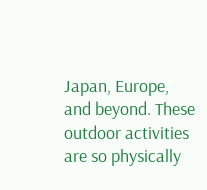Japan, Europe, and beyond. These outdoor activities are so physically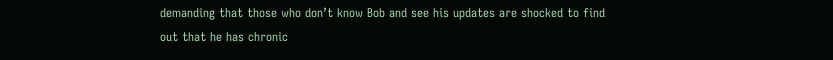demanding that those who don’t know Bob and see his updates are shocked to find out that he has chronic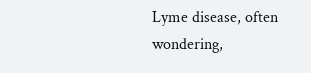Lyme disease, often wondering,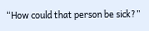“How could that person be sick?”